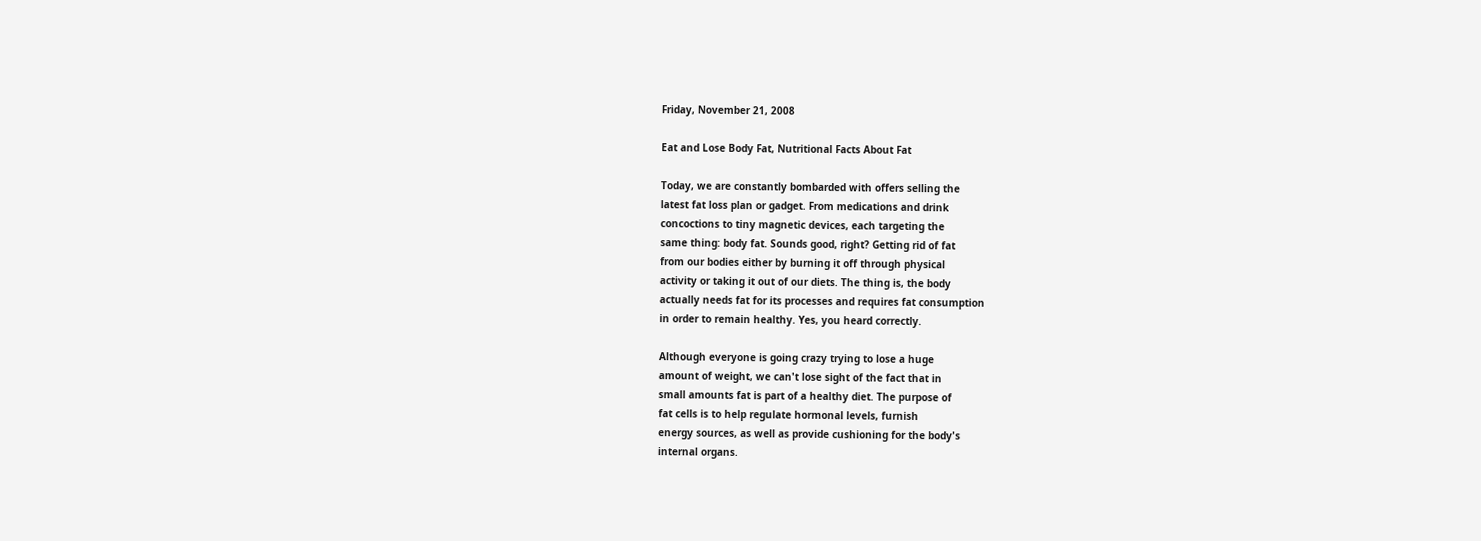Friday, November 21, 2008

Eat and Lose Body Fat, Nutritional Facts About Fat

Today, we are constantly bombarded with offers selling the
latest fat loss plan or gadget. From medications and drink
concoctions to tiny magnetic devices, each targeting the
same thing: body fat. Sounds good, right? Getting rid of fat
from our bodies either by burning it off through physical
activity or taking it out of our diets. The thing is, the body
actually needs fat for its processes and requires fat consumption
in order to remain healthy. Yes, you heard correctly.

Although everyone is going crazy trying to lose a huge
amount of weight, we can't lose sight of the fact that in
small amounts fat is part of a healthy diet. The purpose of
fat cells is to help regulate hormonal levels, furnish
energy sources, as well as provide cushioning for the body's
internal organs.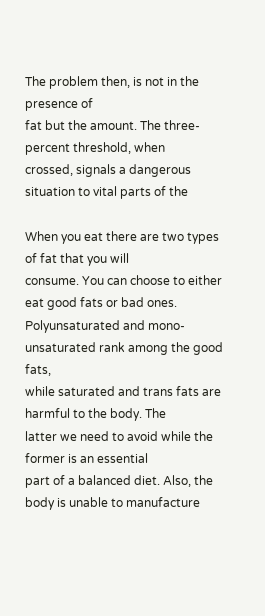The problem then, is not in the presence of
fat but the amount. The three-percent threshold, when
crossed, signals a dangerous situation to vital parts of the

When you eat there are two types of fat that you will
consume. You can choose to either eat good fats or bad ones.
Polyunsaturated and mono-unsaturated rank among the good fats,
while saturated and trans fats are harmful to the body. The
latter we need to avoid while the former is an essential
part of a balanced diet. Also, the body is unable to manufacture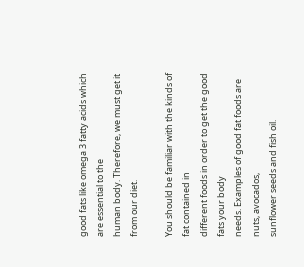good fats like omega 3 fatty acids which are essential to the
human body. Therefore, we must get it from our diet.

You should be familiar with the kinds of fat contained in
different foods in order to get the good fats your body
needs. Examples of good fat foods are nuts, avocados,
sunflower seeds and fish oil.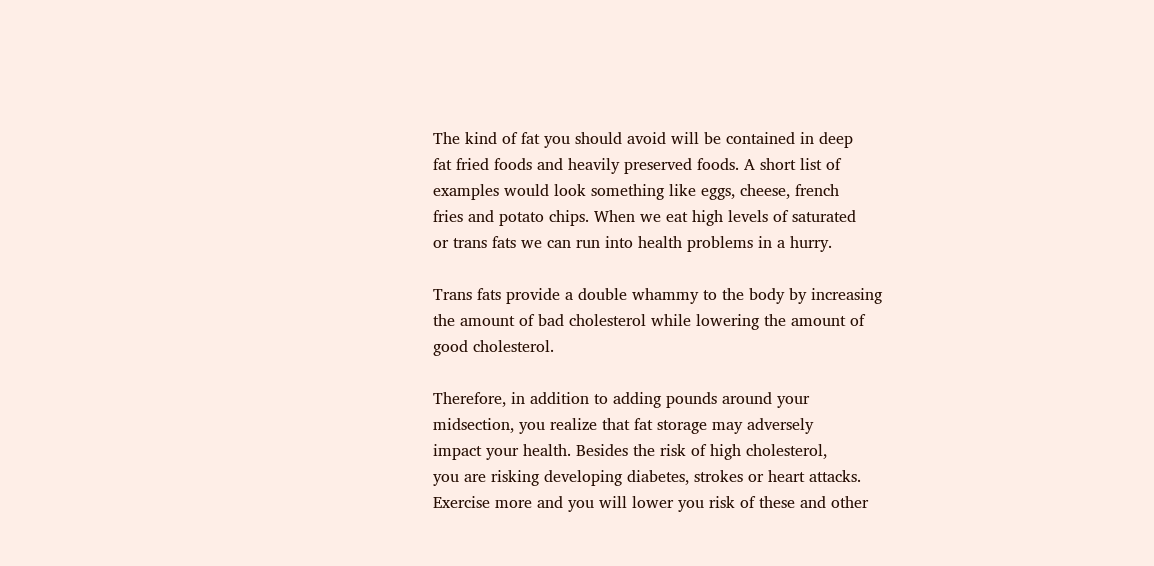The kind of fat you should avoid will be contained in deep
fat fried foods and heavily preserved foods. A short list of
examples would look something like eggs, cheese, french
fries and potato chips. When we eat high levels of saturated
or trans fats we can run into health problems in a hurry.

Trans fats provide a double whammy to the body by increasing
the amount of bad cholesterol while lowering the amount of
good cholesterol.

Therefore, in addition to adding pounds around your
midsection, you realize that fat storage may adversely
impact your health. Besides the risk of high cholesterol,
you are risking developing diabetes, strokes or heart attacks.
Exercise more and you will lower you risk of these and other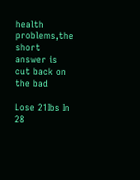health problems,the short answer is cut back on the bad

Lose 21Ibs In 28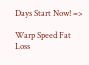Days Start Now! =>

Warp Speed Fat Loss